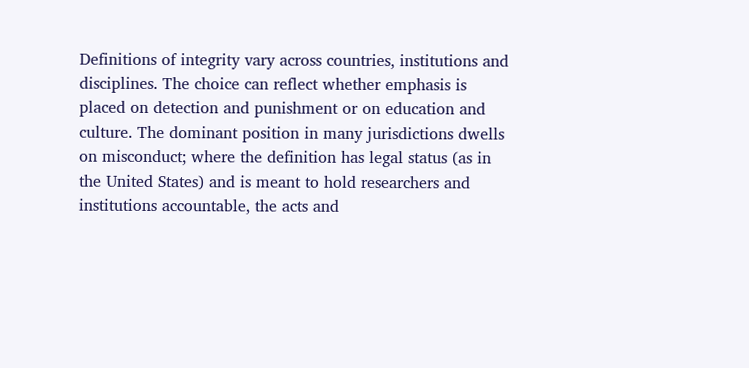Definitions of integrity vary across countries, institutions and disciplines. The choice can reflect whether emphasis is placed on detection and punishment or on education and culture. The dominant position in many jurisdictions dwells on misconduct; where the definition has legal status (as in the United States) and is meant to hold researchers and institutions accountable, the acts and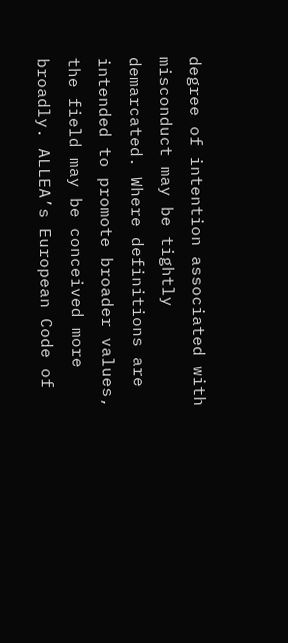degree of intention associated with misconduct may be tightly demarcated. Where definitions are intended to promote broader values, the field may be conceived more broadly. ALLEA’s European Code of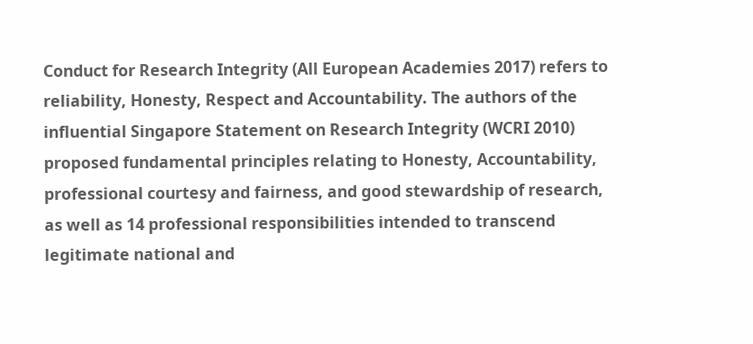Conduct for Research Integrity (All European Academies 2017) refers to reliability, Honesty, Respect and Accountability. The authors of the influential Singapore Statement on Research Integrity (WCRI 2010) proposed fundamental principles relating to Honesty, Accountability, professional courtesy and fairness, and good stewardship of research, as well as 14 professional responsibilities intended to transcend legitimate national and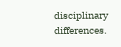disciplinary differences.